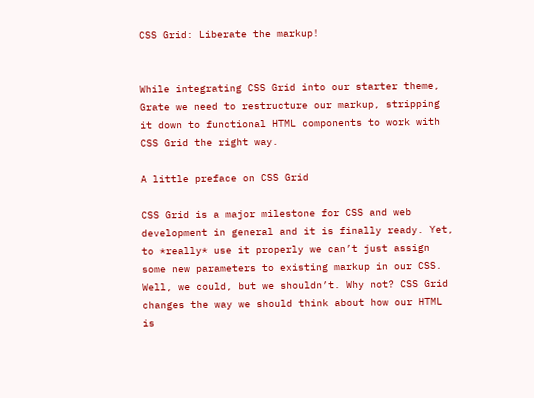CSS Grid: Liberate the markup!


While integrating CSS Grid into our starter theme, Grate we need to restructure our markup, stripping it down to functional HTML components to work with CSS Grid the right way.

A little preface on CSS Grid

CSS Grid is a major milestone for CSS and web development in general and it is finally ready. Yet, to *really* use it properly we can’t just assign some new parameters to existing markup in our CSS. Well, we could, but we shouldn’t. Why not? CSS Grid changes the way we should think about how our HTML is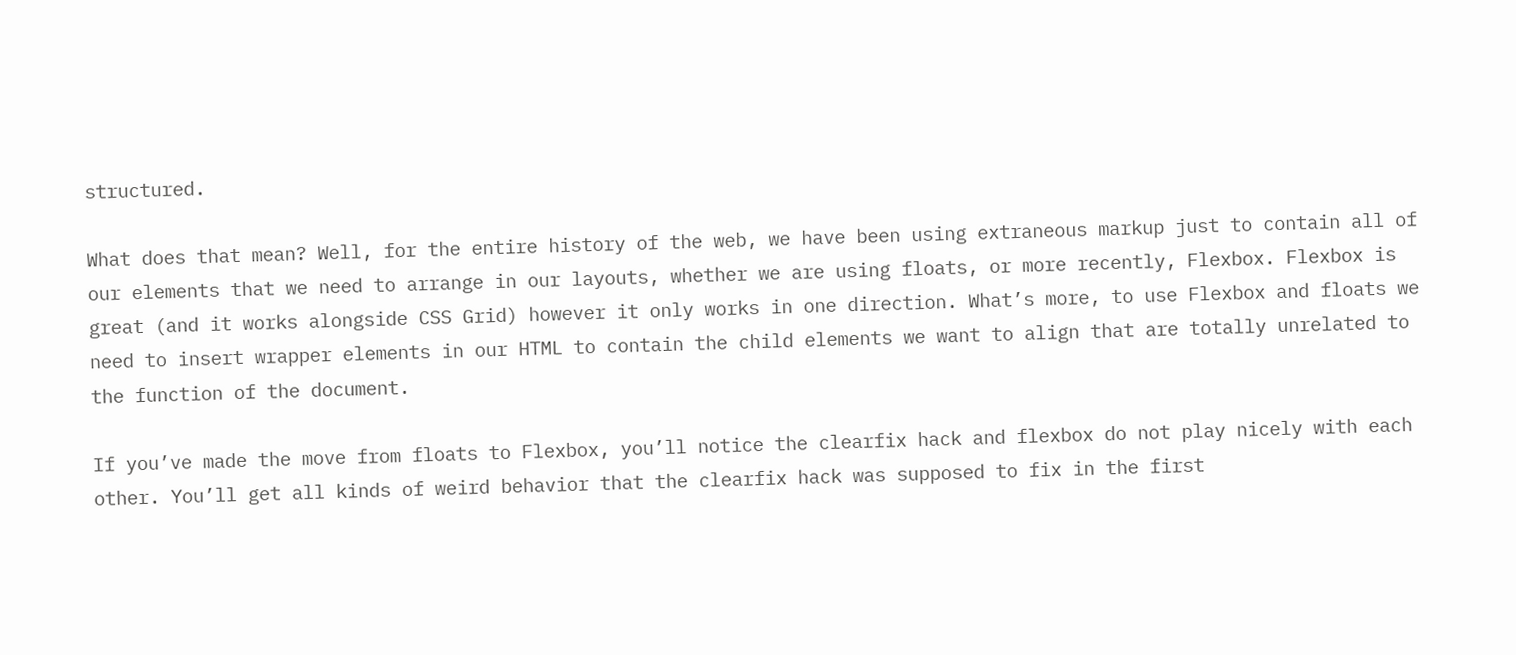structured.

What does that mean? Well, for the entire history of the web, we have been using extraneous markup just to contain all of our elements that we need to arrange in our layouts, whether we are using floats, or more recently, Flexbox. Flexbox is great (and it works alongside CSS Grid) however it only works in one direction. What’s more, to use Flexbox and floats we need to insert wrapper elements in our HTML to contain the child elements we want to align that are totally unrelated to the function of the document.

If you’ve made the move from floats to Flexbox, you’ll notice the clearfix hack and flexbox do not play nicely with each other. You’ll get all kinds of weird behavior that the clearfix hack was supposed to fix in the first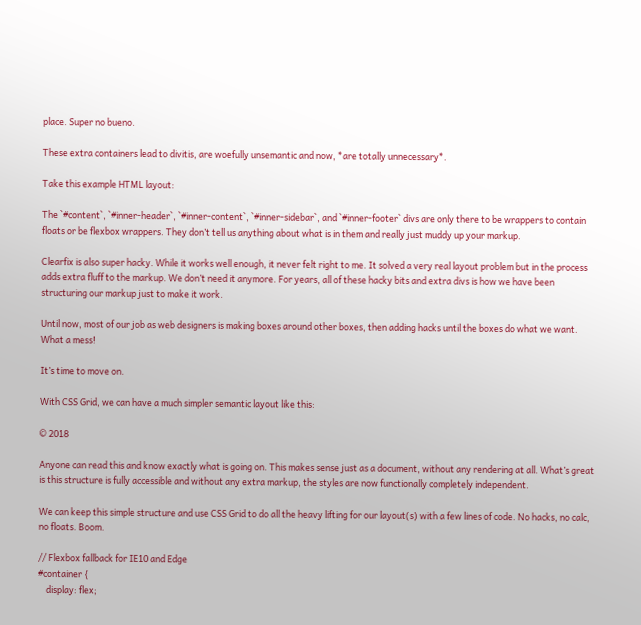place. Super no bueno.

These extra containers lead to divitis, are woefully unsemantic and now, *are totally unnecessary*.

Take this example HTML layout:

The `#content`, `#inner-header`, `#inner-content`, `#inner-sidebar`, and `#inner-footer` divs are only there to be wrappers to contain floats or be flexbox wrappers. They don’t tell us anything about what is in them and really just muddy up your markup.

Clearfix is also super hacky. While it works well enough, it never felt right to me. It solved a very real layout problem but in the process adds extra fluff to the markup. We don’t need it anymore. For years, all of these hacky bits and extra divs is how we have been structuring our markup just to make it work.

Until now, most of our job as web designers is making boxes around other boxes, then adding hacks until the boxes do what we want. What a mess!

It’s time to move on.

With CSS Grid, we can have a much simpler semantic layout like this:

© 2018

Anyone can read this and know exactly what is going on. This makes sense just as a document, without any rendering at all. What’s great is this structure is fully accessible and without any extra markup, the styles are now functionally completely independent.

We can keep this simple structure and use CSS Grid to do all the heavy lifting for our layout(s) with a few lines of code. No hacks, no calc, no floats. Boom.

// Flexbox fallback for IE10 and Edge
#container {
    display: flex;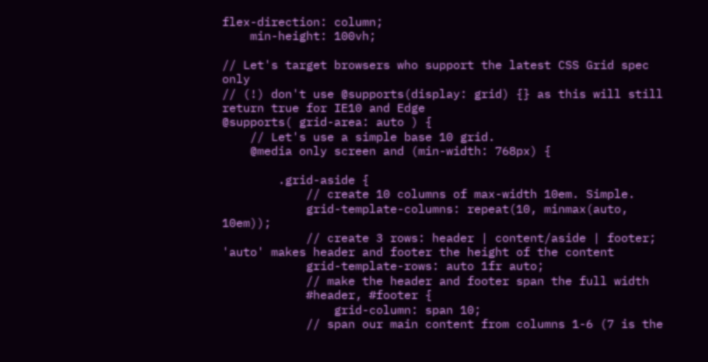flex-direction: column;
    min-height: 100vh;

// Let's target browsers who support the latest CSS Grid spec only
// (!) don't use @supports(display: grid) {} as this will still return true for IE10 and Edge
@supports( grid-area: auto ) {
    // Let's use a simple base 10 grid.
    @media only screen and (min-width: 768px) {

        .grid-aside {
            // create 10 columns of max-width 10em. Simple.
            grid-template-columns: repeat(10, minmax(auto, 10em));
            // create 3 rows: header | content/aside | footer; 'auto' makes header and footer the height of the content
            grid-template-rows: auto 1fr auto;
            // make the header and footer span the full width
            #header, #footer {
                grid-column: span 10;
            // span our main content from columns 1-6 (7 is the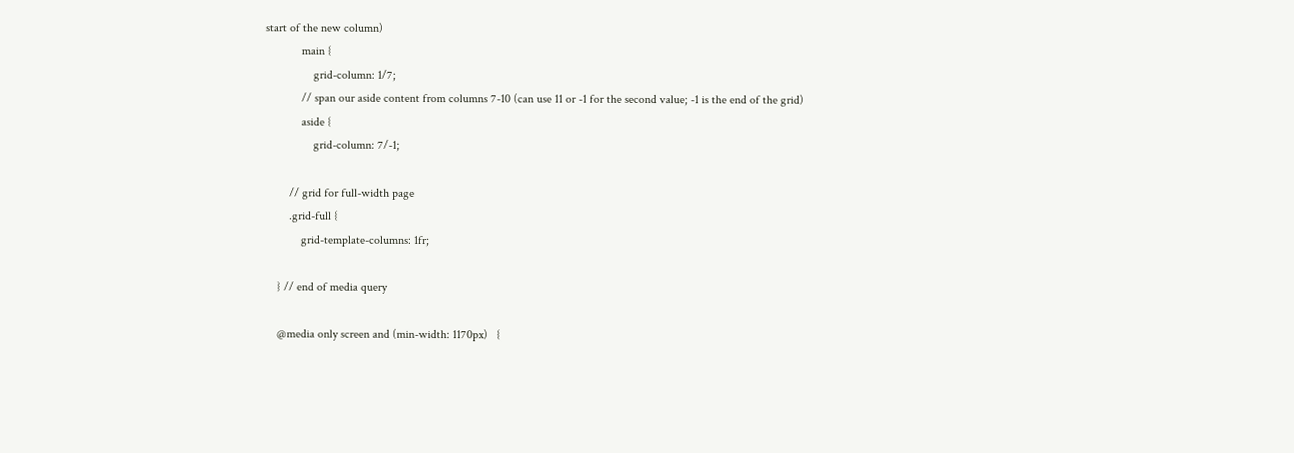start of the new column)
            main {
                grid-column: 1/7;
            // span our aside content from columns 7-10 (can use 11 or -1 for the second value; -1 is the end of the grid)
            aside {
                grid-column: 7/-1;

        // grid for full-width page
        .grid-full {
            grid-template-columns: 1fr;

    } // end of media query

    @media only screen and (min-width: 1170px)   {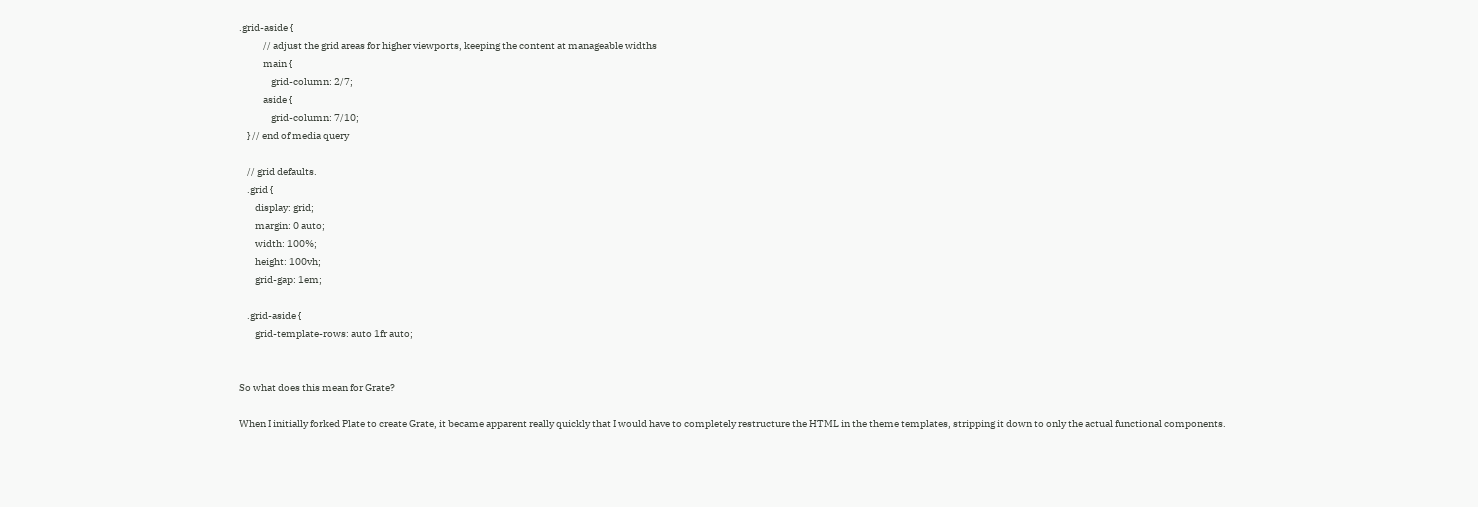.grid-aside {
            // adjust the grid areas for higher viewports, keeping the content at manageable widths
            main {
                grid-column: 2/7;
            aside {
                grid-column: 7/10;
    } // end of media query

    // grid defaults.
    .grid {
        display: grid;
        margin: 0 auto;
        width: 100%;
        height: 100vh;
        grid-gap: 1em;

    .grid-aside {
        grid-template-rows: auto 1fr auto;


So what does this mean for Grate?

When I initially forked Plate to create Grate, it became apparent really quickly that I would have to completely restructure the HTML in the theme templates, stripping it down to only the actual functional components.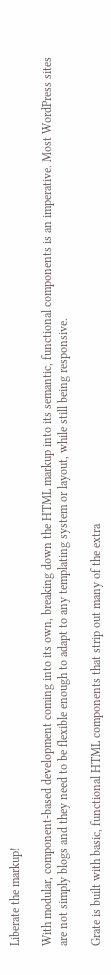Liberate the markup!

With modular, component-based development coming into its own, breaking down the HTML markup into its semantic, functional components is an imperative. Most WordPress sites are not simply blogs and they need to be flexible enough to adapt to any templating system or layout, while still being responsive.

Grate is built with basic, functional HTML components that strip out many of the extra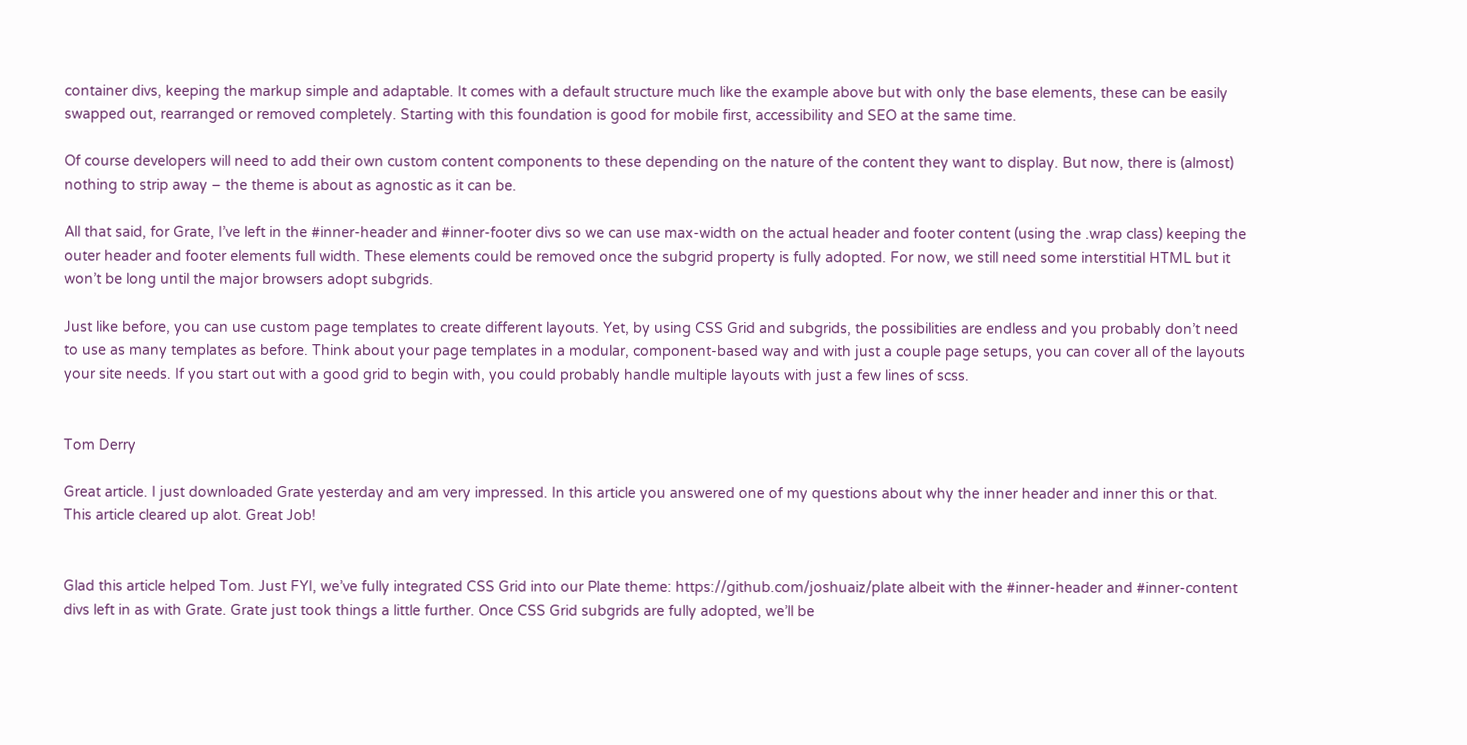container divs, keeping the markup simple and adaptable. It comes with a default structure much like the example above but with only the base elements, these can be easily swapped out, rearranged or removed completely. Starting with this foundation is good for mobile first, accessibility and SEO at the same time.

Of course developers will need to add their own custom content components to these depending on the nature of the content they want to display. But now, there is (almost) nothing to strip away – the theme is about as agnostic as it can be.

All that said, for Grate, I’ve left in the #inner-header and #inner-footer divs so we can use max-width on the actual header and footer content (using the .wrap class) keeping the outer header and footer elements full width. These elements could be removed once the subgrid property is fully adopted. For now, we still need some interstitial HTML but it won’t be long until the major browsers adopt subgrids.

Just like before, you can use custom page templates to create different layouts. Yet, by using CSS Grid and subgrids, the possibilities are endless and you probably don’t need to use as many templates as before. Think about your page templates in a modular, component-based way and with just a couple page setups, you can cover all of the layouts your site needs. If you start out with a good grid to begin with, you could probably handle multiple layouts with just a few lines of scss.


Tom Derry

Great article. I just downloaded Grate yesterday and am very impressed. In this article you answered one of my questions about why the inner header and inner this or that.
This article cleared up alot. Great Job!


Glad this article helped Tom. Just FYI, we’ve fully integrated CSS Grid into our Plate theme: https://github.com/joshuaiz/plate albeit with the #inner-header and #inner-content divs left in as with Grate. Grate just took things a little further. Once CSS Grid subgrids are fully adopted, we’ll be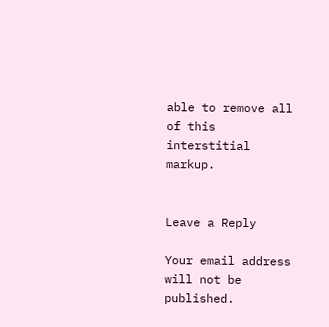able to remove all of this interstitial markup.


Leave a Reply

Your email address will not be published.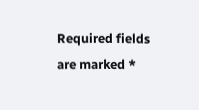Required fields are marked *